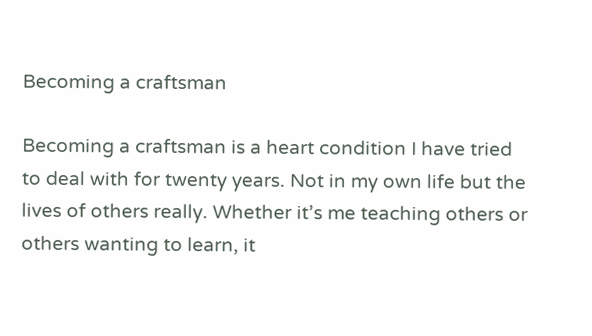Becoming a craftsman

Becoming a craftsman is a heart condition I have tried to deal with for twenty years. Not in my own life but the lives of others really. Whether it’s me teaching others or others wanting to learn, it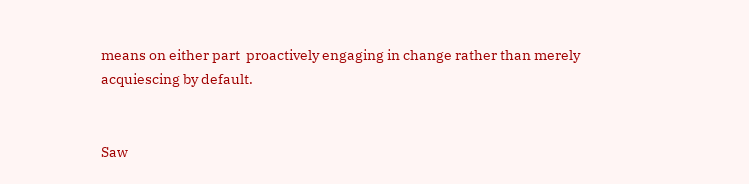means on either part  proactively engaging in change rather than merely acquiescing by default.


Saw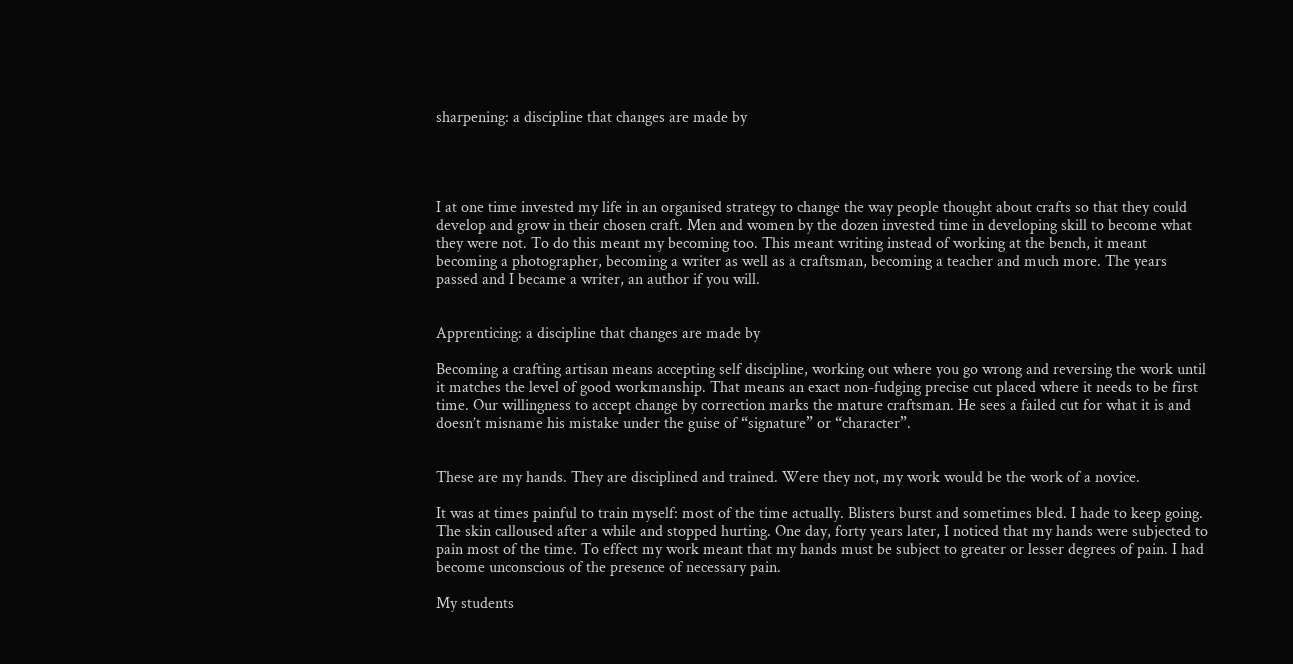sharpening: a discipline that changes are made by




I at one time invested my life in an organised strategy to change the way people thought about crafts so that they could develop and grow in their chosen craft. Men and women by the dozen invested time in developing skill to become what they were not. To do this meant my becoming too. This meant writing instead of working at the bench, it meant becoming a photographer, becoming a writer as well as a craftsman, becoming a teacher and much more. The years passed and I became a writer, an author if you will.


Apprenticing: a discipline that changes are made by

Becoming a crafting artisan means accepting self discipline, working out where you go wrong and reversing the work until it matches the level of good workmanship. That means an exact non-fudging precise cut placed where it needs to be first time. Our willingness to accept change by correction marks the mature craftsman. He sees a failed cut for what it is and doesn’t misname his mistake under the guise of “signature” or “character”.


These are my hands. They are disciplined and trained. Were they not, my work would be the work of a novice.

It was at times painful to train myself: most of the time actually. Blisters burst and sometimes bled. I hade to keep going. The skin calloused after a while and stopped hurting. One day, forty years later, I noticed that my hands were subjected to pain most of the time. To effect my work meant that my hands must be subject to greater or lesser degrees of pain. I had become unconscious of the presence of necessary pain.

My students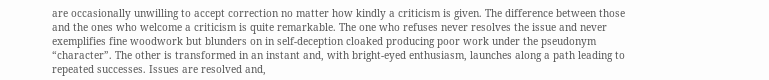are occasionally unwilling to accept correction no matter how kindly a criticism is given. The difference between those and the ones who welcome a criticism is quite remarkable. The one who refuses never resolves the issue and never exemplifies fine woodwork but blunders on in self-deception cloaked producing poor work under the pseudonym “character”. The other is transformed in an instant and, with bright-eyed enthusiasm, launches along a path leading to repeated successes. Issues are resolved and,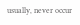usually, never occur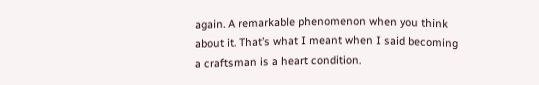again. A remarkable phenomenon when you think about it. That’s what I meant when I said becoming a craftsman is a heart condition.